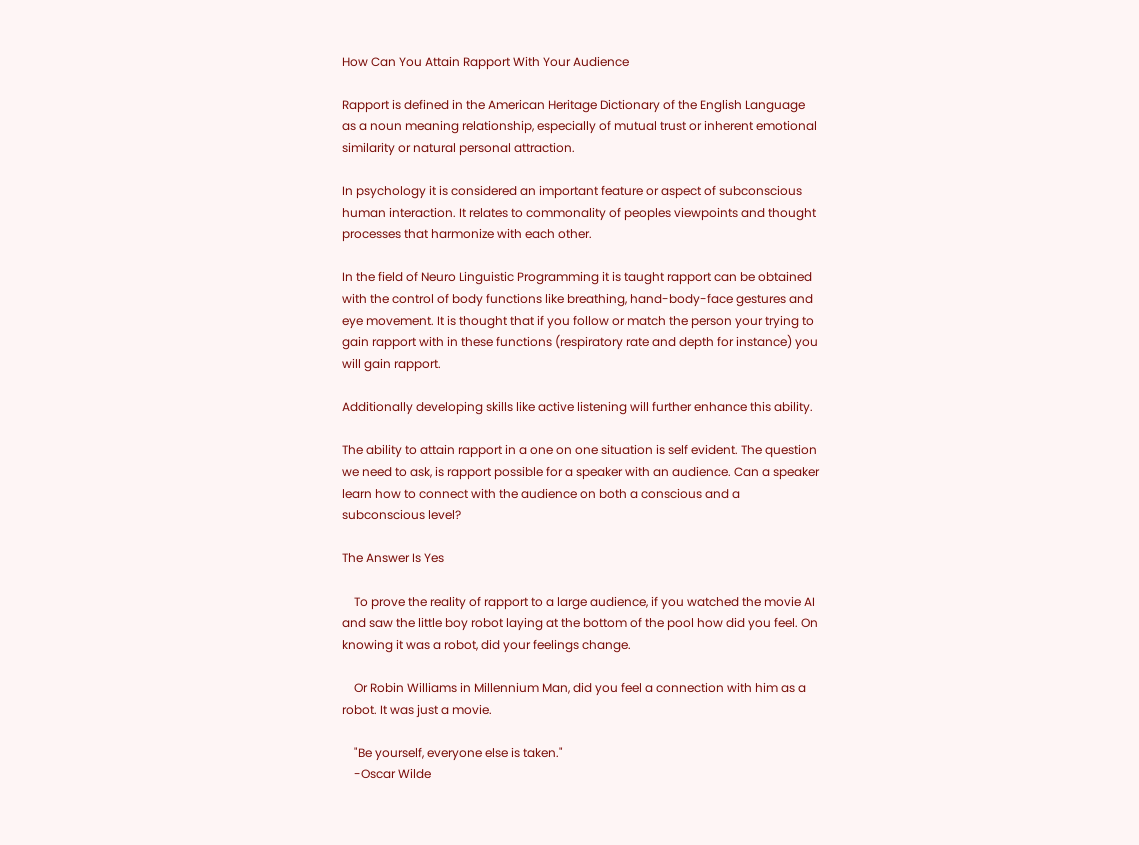How Can You Attain Rapport With Your Audience

Rapport is defined in the American Heritage Dictionary of the English Language as a noun meaning relationship, especially of mutual trust or inherent emotional similarity or natural personal attraction.

In psychology it is considered an important feature or aspect of subconscious human interaction. It relates to commonality of peoples viewpoints and thought processes that harmonize with each other.

In the field of Neuro Linguistic Programming it is taught rapport can be obtained with the control of body functions like breathing, hand-body-face gestures and eye movement. It is thought that if you follow or match the person your trying to gain rapport with in these functions (respiratory rate and depth for instance) you will gain rapport.

Additionally developing skills like active listening will further enhance this ability.

The ability to attain rapport in a one on one situation is self evident. The question we need to ask, is rapport possible for a speaker with an audience. Can a speaker learn how to connect with the audience on both a conscious and a subconscious level?

The Answer Is Yes

    To prove the reality of rapport to a large audience, if you watched the movie AI and saw the little boy robot laying at the bottom of the pool how did you feel. On knowing it was a robot, did your feelings change.

    Or Robin Williams in Millennium Man, did you feel a connection with him as a robot. It was just a movie.

    "Be yourself, everyone else is taken."
    -Oscar Wilde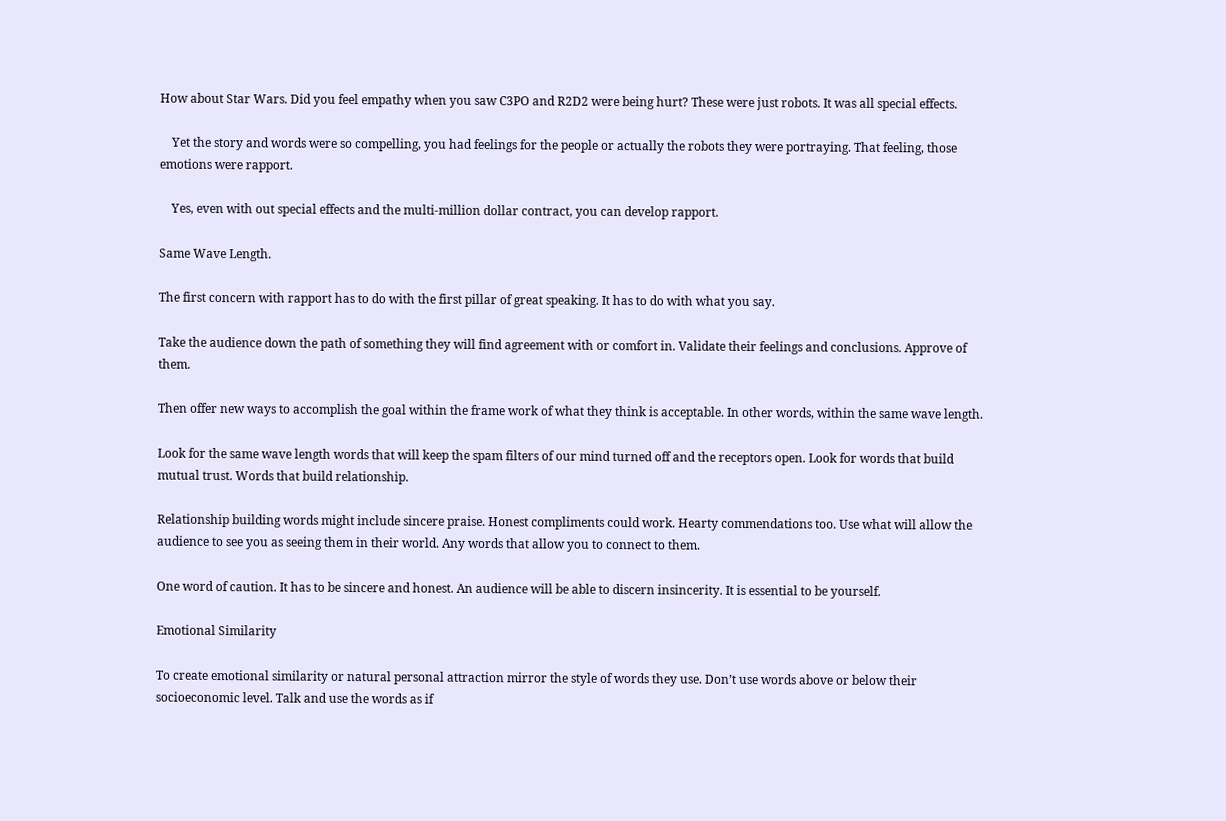How about Star Wars. Did you feel empathy when you saw C3PO and R2D2 were being hurt? These were just robots. It was all special effects.

    Yet the story and words were so compelling, you had feelings for the people or actually the robots they were portraying. That feeling, those emotions were rapport.

    Yes, even with out special effects and the multi-million dollar contract, you can develop rapport.

Same Wave Length.

The first concern with rapport has to do with the first pillar of great speaking. It has to do with what you say.

Take the audience down the path of something they will find agreement with or comfort in. Validate their feelings and conclusions. Approve of them.

Then offer new ways to accomplish the goal within the frame work of what they think is acceptable. In other words, within the same wave length.

Look for the same wave length words that will keep the spam filters of our mind turned off and the receptors open. Look for words that build mutual trust. Words that build relationship.

Relationship building words might include sincere praise. Honest compliments could work. Hearty commendations too. Use what will allow the audience to see you as seeing them in their world. Any words that allow you to connect to them.

One word of caution. It has to be sincere and honest. An audience will be able to discern insincerity. It is essential to be yourself.

Emotional Similarity

To create emotional similarity or natural personal attraction mirror the style of words they use. Don’t use words above or below their socioeconomic level. Talk and use the words as if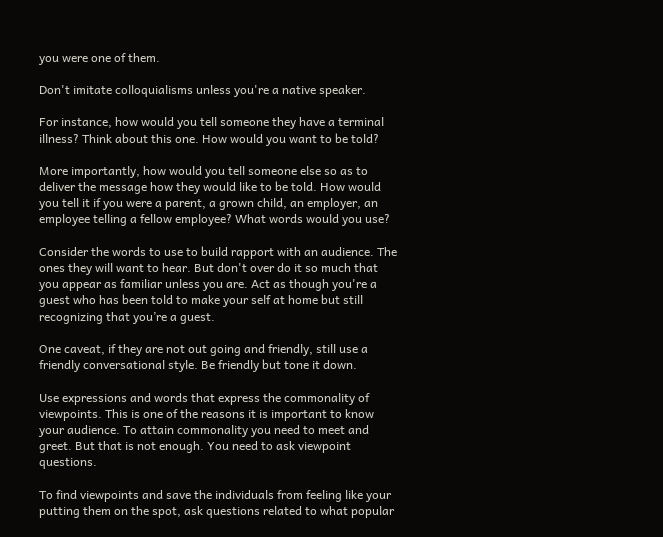you were one of them.

Don't imitate colloquialisms unless you're a native speaker.

For instance, how would you tell someone they have a terminal illness? Think about this one. How would you want to be told?

More importantly, how would you tell someone else so as to deliver the message how they would like to be told. How would you tell it if you were a parent, a grown child, an employer, an employee telling a fellow employee? What words would you use?

Consider the words to use to build rapport with an audience. The ones they will want to hear. But don't over do it so much that you appear as familiar unless you are. Act as though you're a guest who has been told to make your self at home but still recognizing that you’re a guest.

One caveat, if they are not out going and friendly, still use a friendly conversational style. Be friendly but tone it down.

Use expressions and words that express the commonality of viewpoints. This is one of the reasons it is important to know your audience. To attain commonality you need to meet and greet. But that is not enough. You need to ask viewpoint questions.

To find viewpoints and save the individuals from feeling like your putting them on the spot, ask questions related to what popular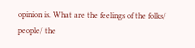opinion is. What are the feelings of the folks/ people/ the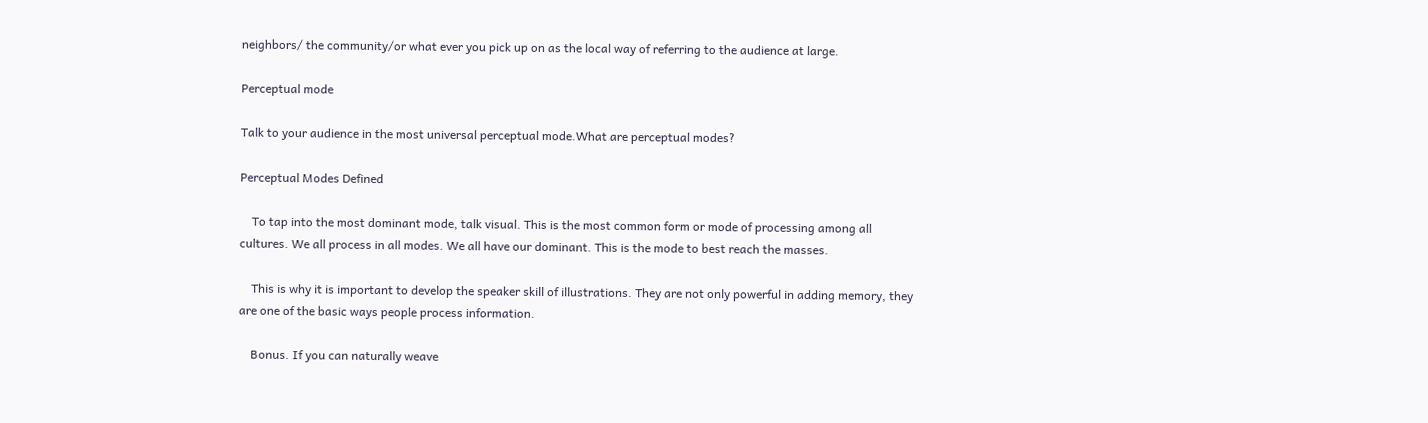neighbors/ the community/or what ever you pick up on as the local way of referring to the audience at large.

Perceptual mode

Talk to your audience in the most universal perceptual mode.What are perceptual modes?

Perceptual Modes Defined

    To tap into the most dominant mode, talk visual. This is the most common form or mode of processing among all cultures. We all process in all modes. We all have our dominant. This is the mode to best reach the masses.

    This is why it is important to develop the speaker skill of illustrations. They are not only powerful in adding memory, they are one of the basic ways people process information.

    Bonus. If you can naturally weave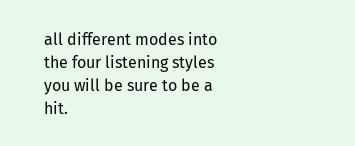all different modes into the four listening styles you will be sure to be a hit.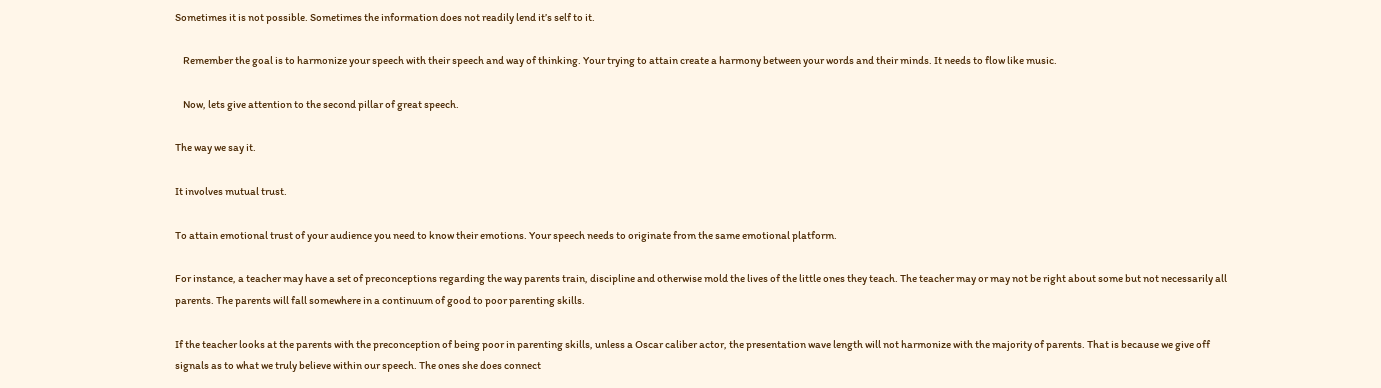Sometimes it is not possible. Sometimes the information does not readily lend it’s self to it.

    Remember the goal is to harmonize your speech with their speech and way of thinking. Your trying to attain create a harmony between your words and their minds. It needs to flow like music.

    Now, lets give attention to the second pillar of great speech.

The way we say it.

It involves mutual trust.

To attain emotional trust of your audience you need to know their emotions. Your speech needs to originate from the same emotional platform.

For instance, a teacher may have a set of preconceptions regarding the way parents train, discipline and otherwise mold the lives of the little ones they teach. The teacher may or may not be right about some but not necessarily all parents. The parents will fall somewhere in a continuum of good to poor parenting skills.

If the teacher looks at the parents with the preconception of being poor in parenting skills, unless a Oscar caliber actor, the presentation wave length will not harmonize with the majority of parents. That is because we give off signals as to what we truly believe within our speech. The ones she does connect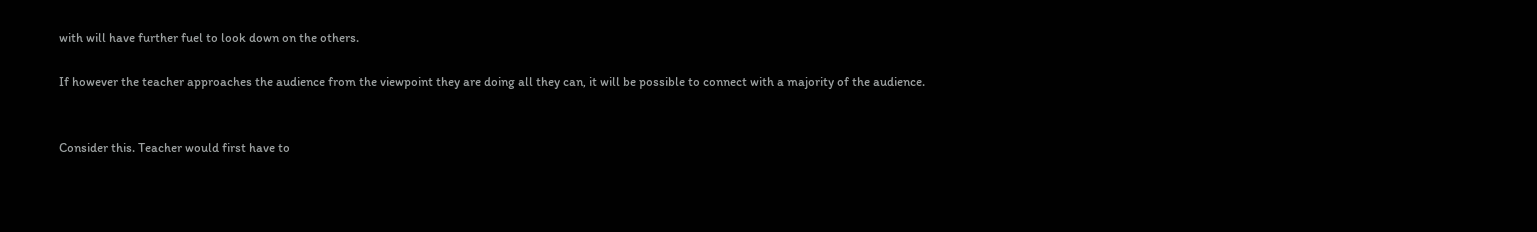with will have further fuel to look down on the others.

If however the teacher approaches the audience from the viewpoint they are doing all they can, it will be possible to connect with a majority of the audience.


Consider this. Teacher would first have to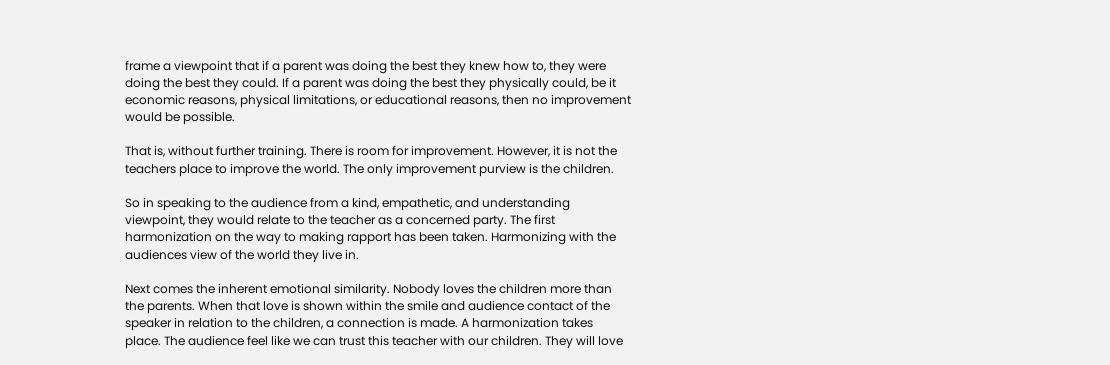frame a viewpoint that if a parent was doing the best they knew how to, they were doing the best they could. If a parent was doing the best they physically could, be it economic reasons, physical limitations, or educational reasons, then no improvement would be possible.

That is, without further training. There is room for improvement. However, it is not the teachers place to improve the world. The only improvement purview is the children.

So in speaking to the audience from a kind, empathetic, and understanding viewpoint, they would relate to the teacher as a concerned party. The first harmonization on the way to making rapport has been taken. Harmonizing with the audiences view of the world they live in.

Next comes the inherent emotional similarity. Nobody loves the children more than the parents. When that love is shown within the smile and audience contact of the speaker in relation to the children, a connection is made. A harmonization takes place. The audience feel like we can trust this teacher with our children. They will love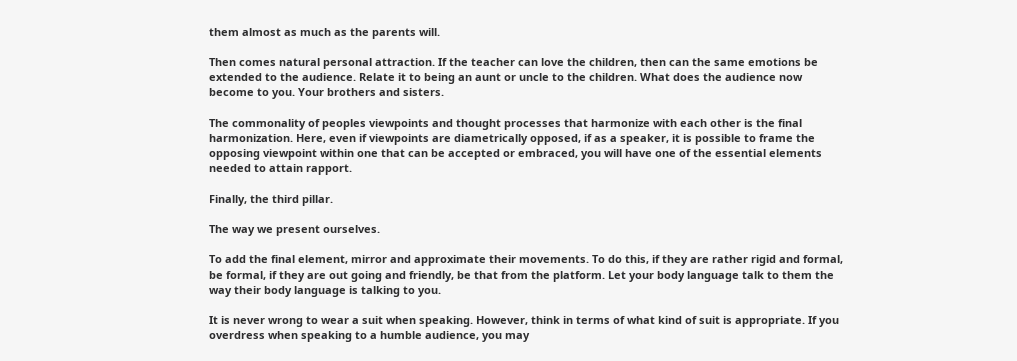them almost as much as the parents will.

Then comes natural personal attraction. If the teacher can love the children, then can the same emotions be extended to the audience. Relate it to being an aunt or uncle to the children. What does the audience now become to you. Your brothers and sisters.

The commonality of peoples viewpoints and thought processes that harmonize with each other is the final harmonization. Here, even if viewpoints are diametrically opposed, if as a speaker, it is possible to frame the opposing viewpoint within one that can be accepted or embraced, you will have one of the essential elements needed to attain rapport.

Finally, the third pillar.

The way we present ourselves.

To add the final element, mirror and approximate their movements. To do this, if they are rather rigid and formal, be formal, if they are out going and friendly, be that from the platform. Let your body language talk to them the way their body language is talking to you.

It is never wrong to wear a suit when speaking. However, think in terms of what kind of suit is appropriate. If you overdress when speaking to a humble audience, you may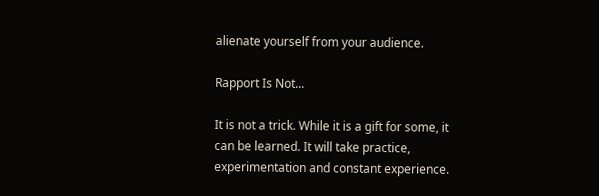alienate yourself from your audience.

Rapport Is Not...

It is not a trick. While it is a gift for some, it can be learned. It will take practice, experimentation and constant experience.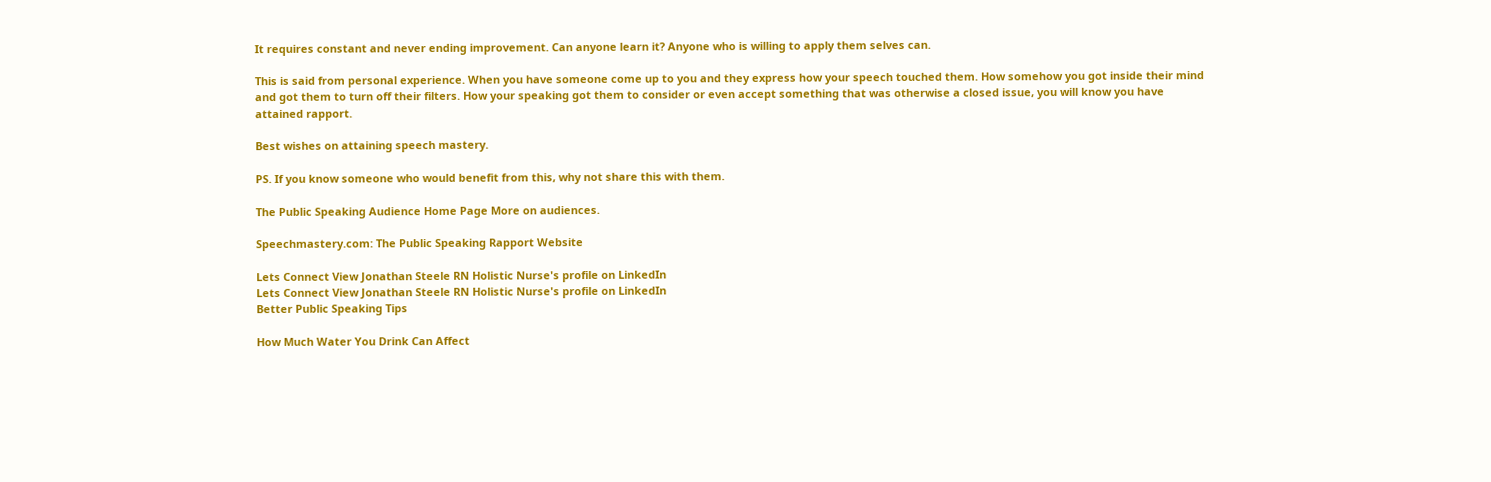It requires constant and never ending improvement. Can anyone learn it? Anyone who is willing to apply them selves can.

This is said from personal experience. When you have someone come up to you and they express how your speech touched them. How somehow you got inside their mind and got them to turn off their filters. How your speaking got them to consider or even accept something that was otherwise a closed issue, you will know you have attained rapport.

Best wishes on attaining speech mastery.

PS. If you know someone who would benefit from this, why not share this with them.

The Public Speaking Audience Home Page More on audiences.

Speechmastery.com: The Public Speaking Rapport Website

Lets Connect View Jonathan Steele RN Holistic Nurse's profile on LinkedIn
Lets Connect View Jonathan Steele RN Holistic Nurse's profile on LinkedIn
Better Public Speaking Tips

How Much Water You Drink Can Affect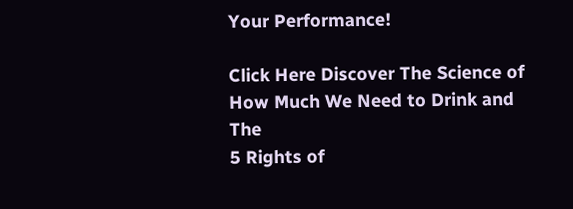Your Performance!

Click Here Discover The Science of How Much We Need to Drink and The
5 Rights of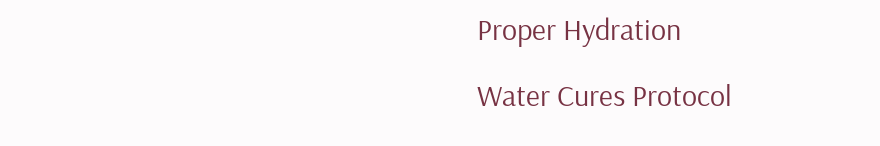Proper Hydration

Water Cures Protocol